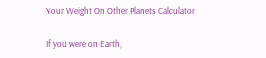Your Weight On Other Planets Calculator

If you were on Earth,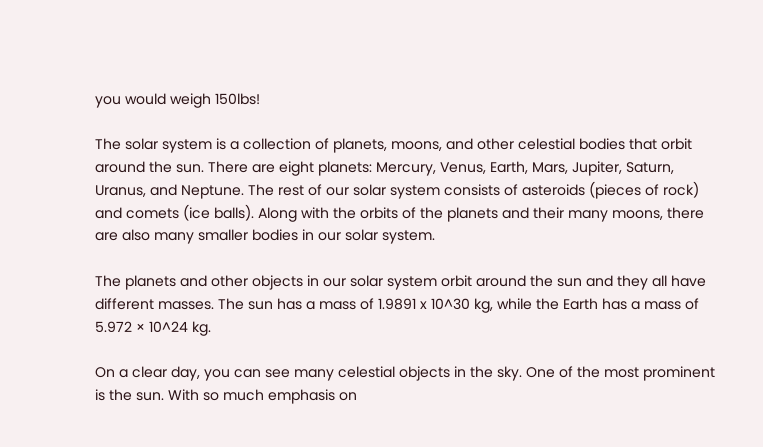you would weigh 150lbs!

The solar system is a collection of planets, moons, and other celestial bodies that orbit around the sun. There are eight planets: Mercury, Venus, Earth, Mars, Jupiter, Saturn, Uranus, and Neptune. The rest of our solar system consists of asteroids (pieces of rock) and comets (ice balls). Along with the orbits of the planets and their many moons, there are also many smaller bodies in our solar system.

The planets and other objects in our solar system orbit around the sun and they all have different masses. The sun has a mass of 1.9891 x 10^30 kg, while the Earth has a mass of 5.972 × 10^24 kg.

On a clear day, you can see many celestial objects in the sky. One of the most prominent is the sun. With so much emphasis on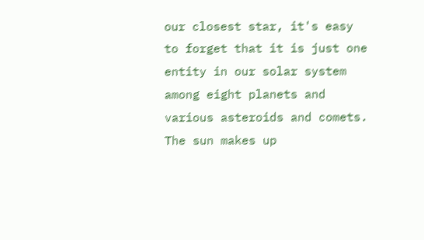our closest star, it's easy to forget that it is just one entity in our solar system among eight planets and various asteroids and comets. The sun makes up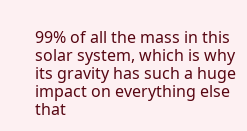99% of all the mass in this solar system, which is why its gravity has such a huge impact on everything else that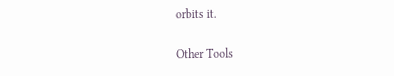orbits it.

Other Tools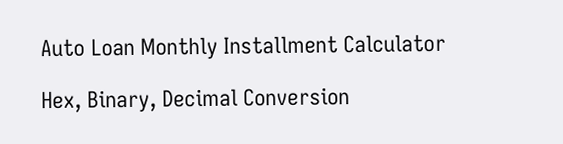Auto Loan Monthly Installment Calculator

Hex, Binary, Decimal Conversion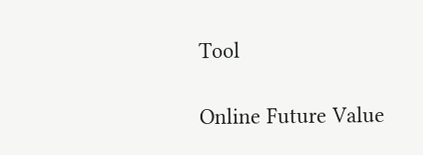Tool

Online Future Value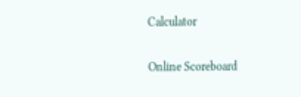Calculator

Online Scoreboard